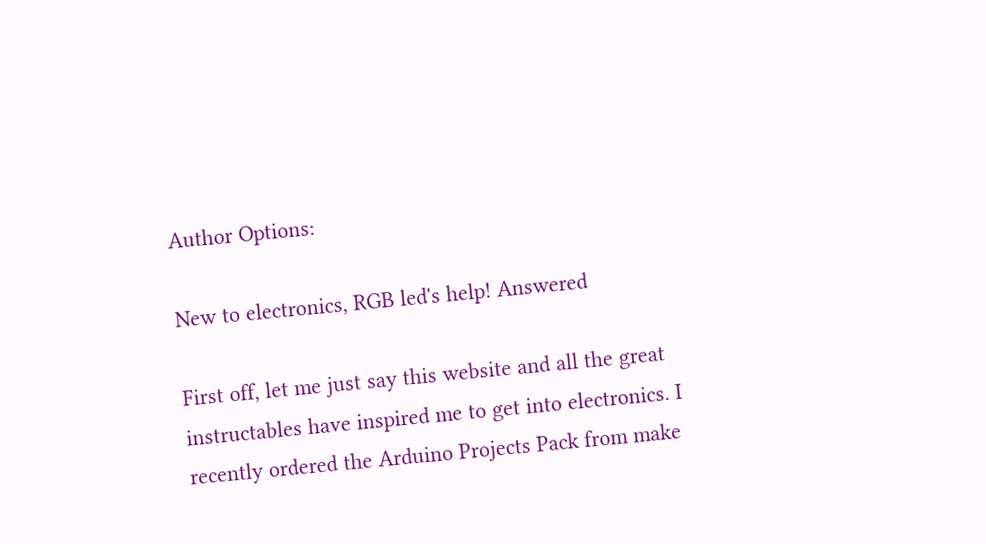Author Options:

New to electronics, RGB led's help! Answered

First off, let me just say this website and all the great instructables have inspired me to get into electronics. I recently ordered the Arduino Projects Pack from make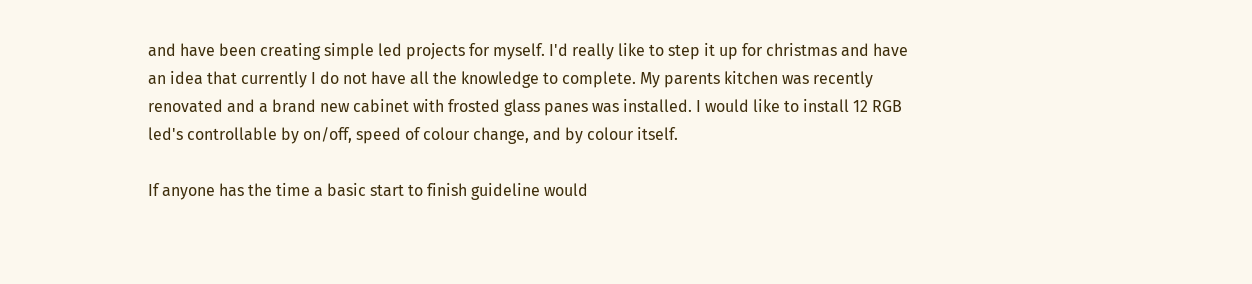and have been creating simple led projects for myself. I'd really like to step it up for christmas and have an idea that currently I do not have all the knowledge to complete. My parents kitchen was recently renovated and a brand new cabinet with frosted glass panes was installed. I would like to install 12 RGB led's controllable by on/off, speed of colour change, and by colour itself.

If anyone has the time a basic start to finish guideline would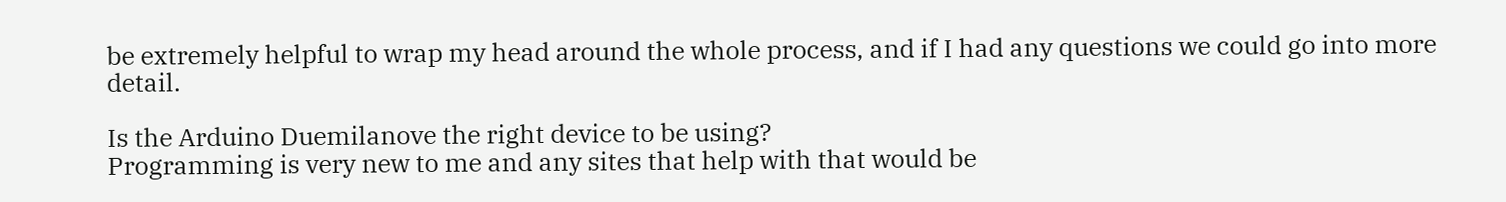be extremely helpful to wrap my head around the whole process, and if I had any questions we could go into more detail.

Is the Arduino Duemilanove the right device to be using?
Programming is very new to me and any sites that help with that would be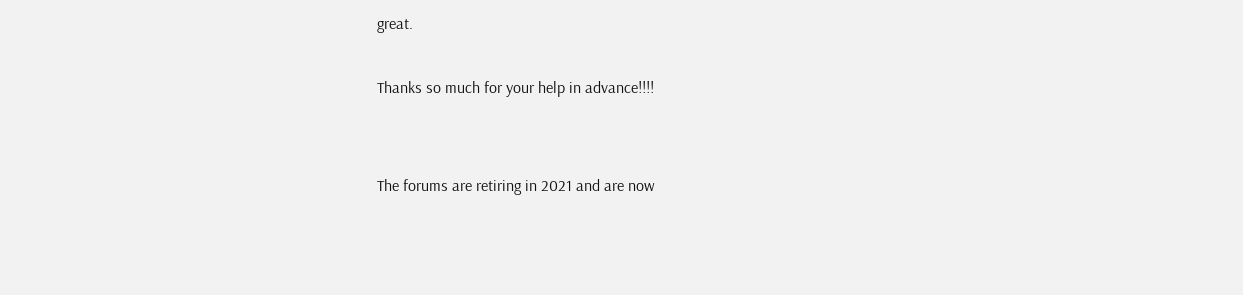great.

Thanks so much for your help in advance!!!!


The forums are retiring in 2021 and are now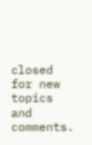closed for new topics and comments.